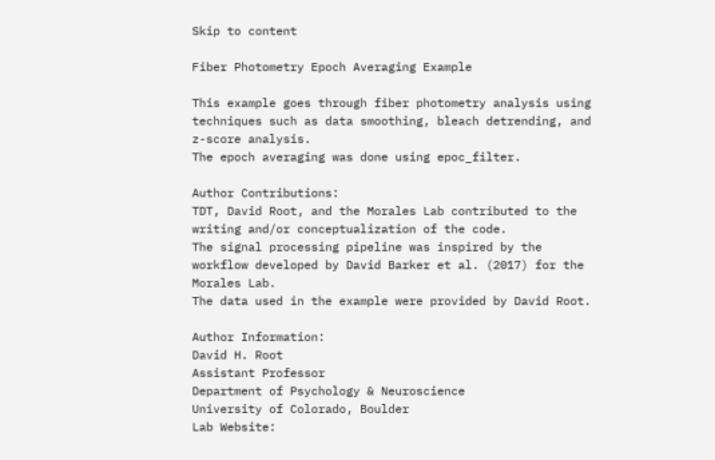Skip to content

Fiber Photometry Epoch Averaging Example

This example goes through fiber photometry analysis using techniques such as data smoothing, bleach detrending, and z-score analysis.
The epoch averaging was done using epoc_filter.

Author Contributions:
TDT, David Root, and the Morales Lab contributed to the writing and/or conceptualization of the code.
The signal processing pipeline was inspired by the workflow developed by David Barker et al. (2017) for the Morales Lab.
The data used in the example were provided by David Root.

Author Information:
David H. Root
Assistant Professor
Department of Psychology & Neuroscience
University of Colorado, Boulder
Lab Website: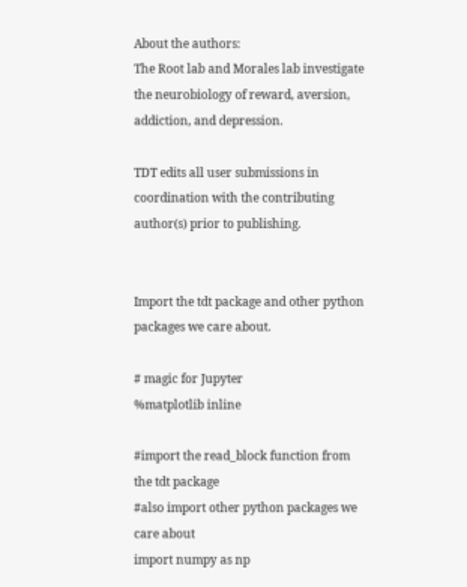About the authors:
The Root lab and Morales lab investigate the neurobiology of reward, aversion, addiction, and depression.

TDT edits all user submissions in coordination with the contributing author(s) prior to publishing.


Import the tdt package and other python packages we care about.

# magic for Jupyter
%matplotlib inline

#import the read_block function from the tdt package
#also import other python packages we care about
import numpy as np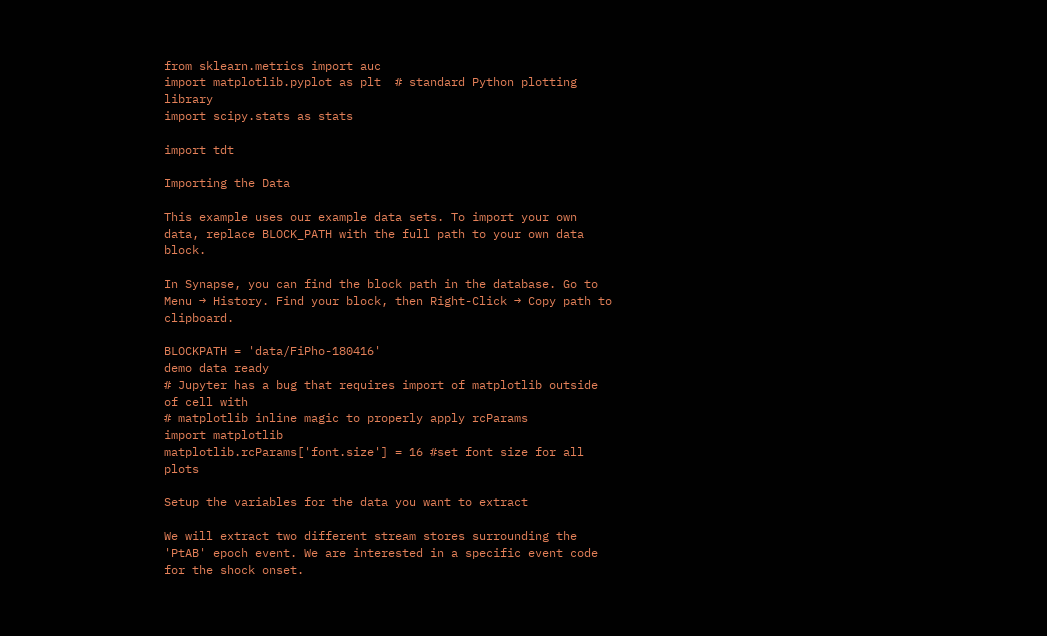from sklearn.metrics import auc
import matplotlib.pyplot as plt  # standard Python plotting library
import scipy.stats as stats

import tdt

Importing the Data

This example uses our example data sets. To import your own data, replace BLOCK_PATH with the full path to your own data block.

In Synapse, you can find the block path in the database. Go to Menu → History. Find your block, then Right-Click → Copy path to clipboard.

BLOCKPATH = 'data/FiPho-180416'
demo data ready
# Jupyter has a bug that requires import of matplotlib outside of cell with
# matplotlib inline magic to properly apply rcParams
import matplotlib
matplotlib.rcParams['font.size'] = 16 #set font size for all plots

Setup the variables for the data you want to extract

We will extract two different stream stores surrounding the 'PtAB' epoch event. We are interested in a specific event code for the shock onset.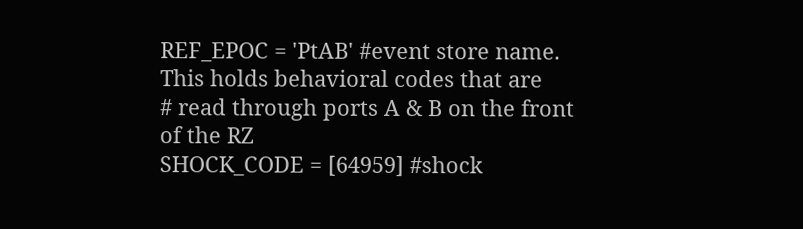REF_EPOC = 'PtAB' #event store name. This holds behavioral codes that are
# read through ports A & B on the front of the RZ
SHOCK_CODE = [64959] #shock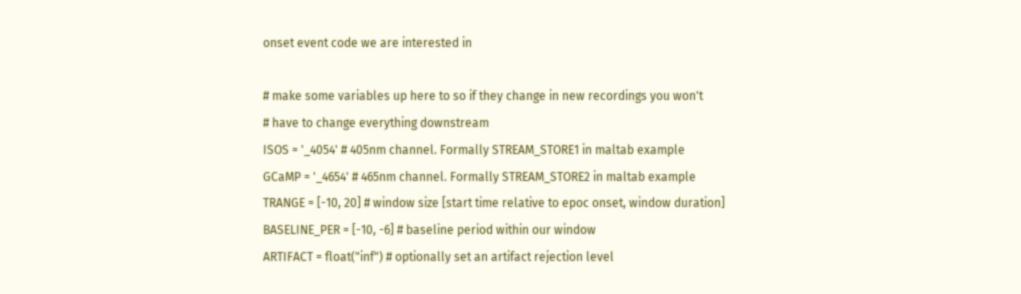onset event code we are interested in

# make some variables up here to so if they change in new recordings you won't
# have to change everything downstream
ISOS = '_4054' # 405nm channel. Formally STREAM_STORE1 in maltab example
GCaMP = '_4654' # 465nm channel. Formally STREAM_STORE2 in maltab example
TRANGE = [-10, 20] # window size [start time relative to epoc onset, window duration]
BASELINE_PER = [-10, -6] # baseline period within our window
ARTIFACT = float("inf") # optionally set an artifact rejection level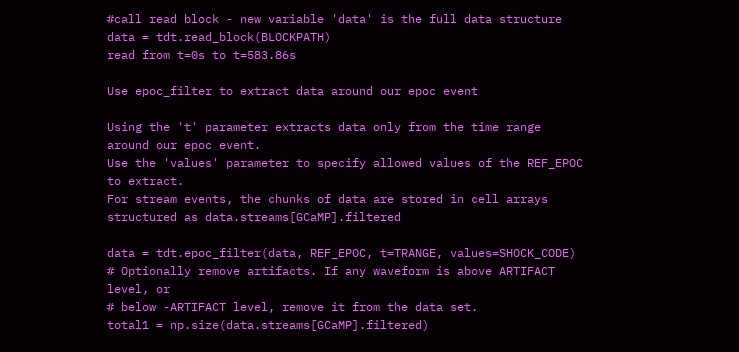#call read block - new variable 'data' is the full data structure
data = tdt.read_block(BLOCKPATH)
read from t=0s to t=583.86s

Use epoc_filter to extract data around our epoc event

Using the 't' parameter extracts data only from the time range around our epoc event.
Use the 'values' parameter to specify allowed values of the REF_EPOC to extract.
For stream events, the chunks of data are stored in cell arrays structured as data.streams[GCaMP].filtered

data = tdt.epoc_filter(data, REF_EPOC, t=TRANGE, values=SHOCK_CODE)
# Optionally remove artifacts. If any waveform is above ARTIFACT level, or
# below -ARTIFACT level, remove it from the data set.
total1 = np.size(data.streams[GCaMP].filtered)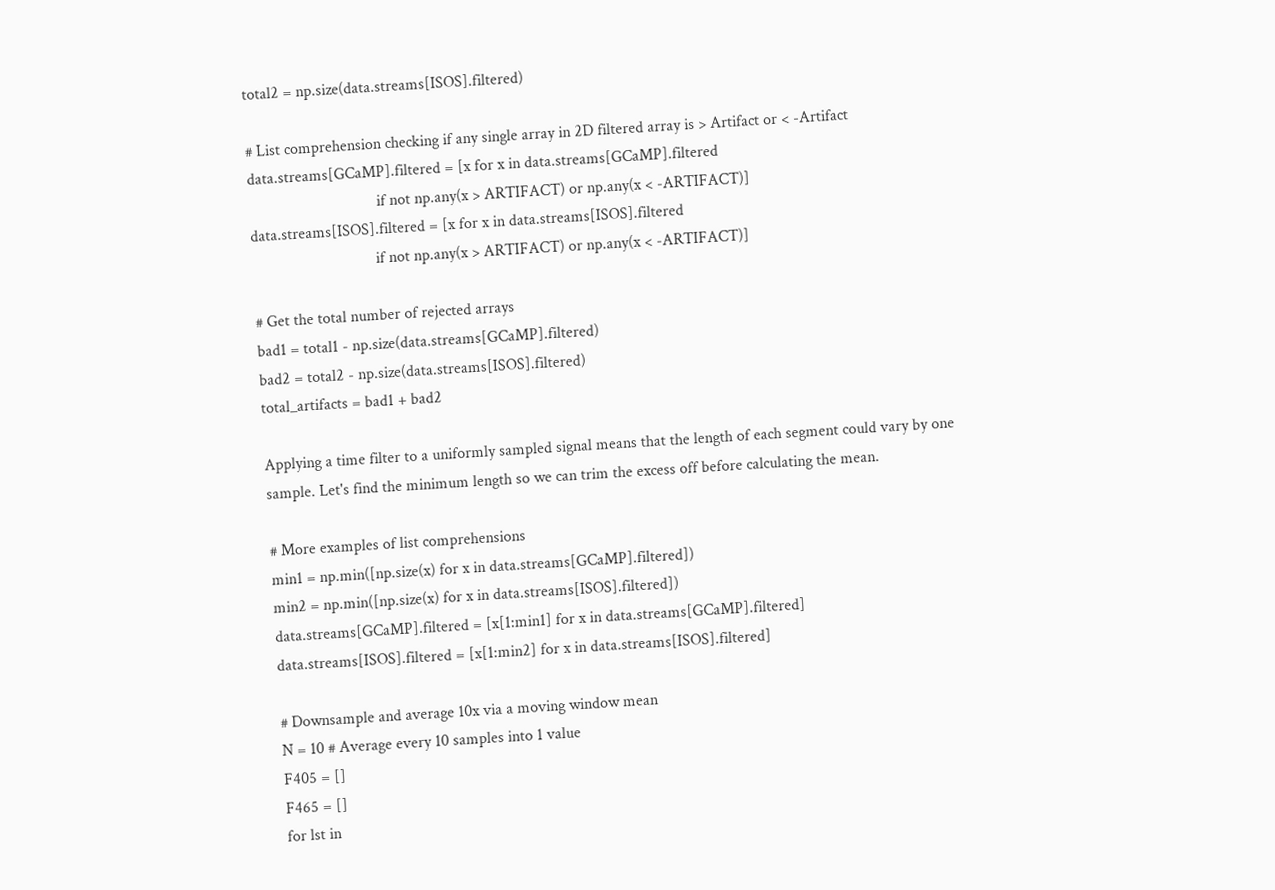total2 = np.size(data.streams[ISOS].filtered)

# List comprehension checking if any single array in 2D filtered array is > Artifact or < -Artifact
data.streams[GCaMP].filtered = [x for x in data.streams[GCaMP].filtered
                                if not np.any(x > ARTIFACT) or np.any(x < -ARTIFACT)]
data.streams[ISOS].filtered = [x for x in data.streams[ISOS].filtered
                               if not np.any(x > ARTIFACT) or np.any(x < -ARTIFACT)]

# Get the total number of rejected arrays
bad1 = total1 - np.size(data.streams[GCaMP].filtered)
bad2 = total2 - np.size(data.streams[ISOS].filtered)
total_artifacts = bad1 + bad2

Applying a time filter to a uniformly sampled signal means that the length of each segment could vary by one sample. Let's find the minimum length so we can trim the excess off before calculating the mean.

# More examples of list comprehensions
min1 = np.min([np.size(x) for x in data.streams[GCaMP].filtered])
min2 = np.min([np.size(x) for x in data.streams[ISOS].filtered])
data.streams[GCaMP].filtered = [x[1:min1] for x in data.streams[GCaMP].filtered]
data.streams[ISOS].filtered = [x[1:min2] for x in data.streams[ISOS].filtered]

# Downsample and average 10x via a moving window mean
N = 10 # Average every 10 samples into 1 value
F405 = []
F465 = []
for lst in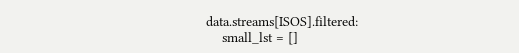data.streams[ISOS].filtered:
    small_lst = []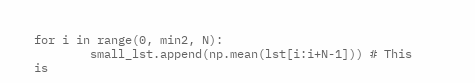for i in range(0, min2, N):
        small_lst.append(np.mean(lst[i:i+N-1])) # This is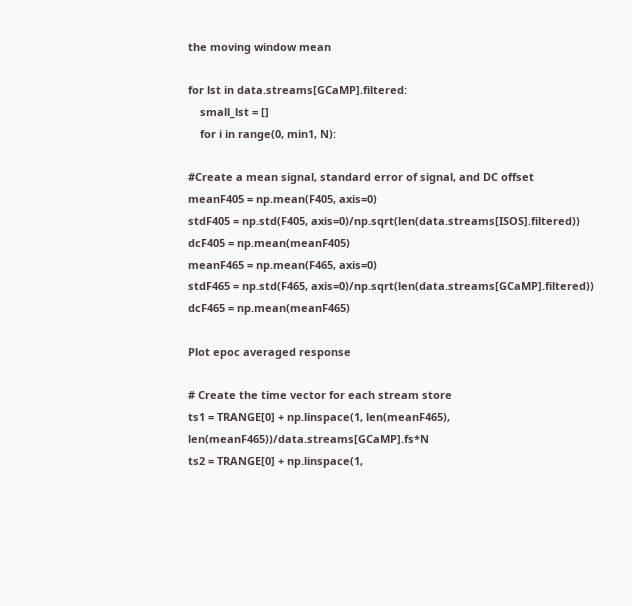the moving window mean

for lst in data.streams[GCaMP].filtered:
    small_lst = []
    for i in range(0, min1, N):

#Create a mean signal, standard error of signal, and DC offset
meanF405 = np.mean(F405, axis=0)
stdF405 = np.std(F405, axis=0)/np.sqrt(len(data.streams[ISOS].filtered))
dcF405 = np.mean(meanF405)
meanF465 = np.mean(F465, axis=0)
stdF465 = np.std(F465, axis=0)/np.sqrt(len(data.streams[GCaMP].filtered))
dcF465 = np.mean(meanF465)

Plot epoc averaged response

# Create the time vector for each stream store
ts1 = TRANGE[0] + np.linspace(1, len(meanF465), len(meanF465))/data.streams[GCaMP].fs*N
ts2 = TRANGE[0] + np.linspace(1,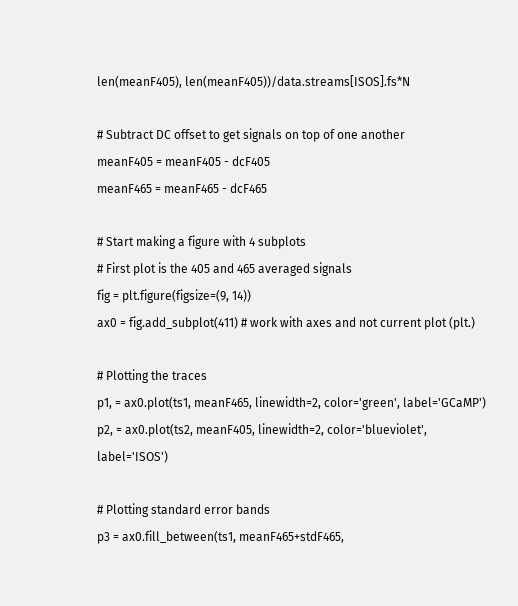len(meanF405), len(meanF405))/data.streams[ISOS].fs*N

# Subtract DC offset to get signals on top of one another
meanF405 = meanF405 - dcF405
meanF465 = meanF465 - dcF465

# Start making a figure with 4 subplots
# First plot is the 405 and 465 averaged signals
fig = plt.figure(figsize=(9, 14))
ax0 = fig.add_subplot(411) # work with axes and not current plot (plt.)

# Plotting the traces
p1, = ax0.plot(ts1, meanF465, linewidth=2, color='green', label='GCaMP')
p2, = ax0.plot(ts2, meanF405, linewidth=2, color='blueviolet', label='ISOS')

# Plotting standard error bands
p3 = ax0.fill_between(ts1, meanF465+stdF465,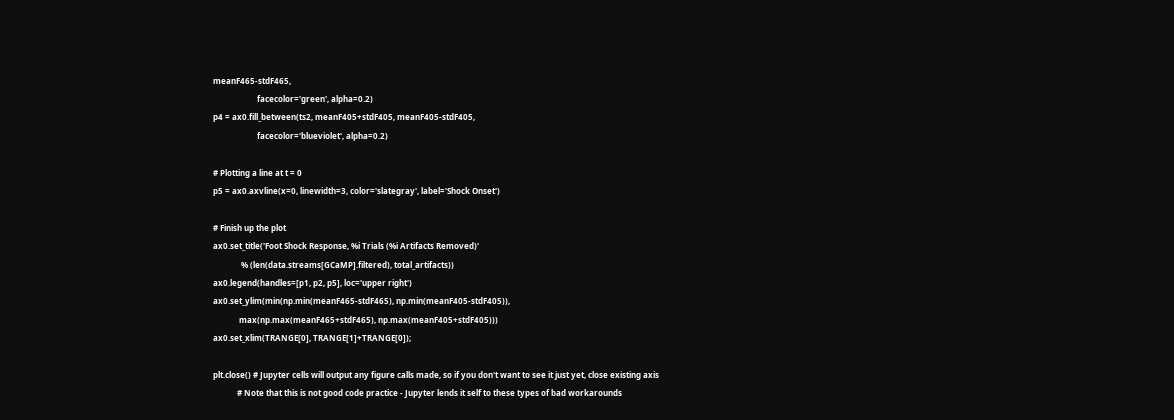meanF465-stdF465,
                      facecolor='green', alpha=0.2)
p4 = ax0.fill_between(ts2, meanF405+stdF405, meanF405-stdF405,
                      facecolor='blueviolet', alpha=0.2)

# Plotting a line at t = 0
p5 = ax0.axvline(x=0, linewidth=3, color='slategray', label='Shock Onset')

# Finish up the plot
ax0.set_title('Foot Shock Response, %i Trials (%i Artifacts Removed)'
              % (len(data.streams[GCaMP].filtered), total_artifacts))
ax0.legend(handles=[p1, p2, p5], loc='upper right')
ax0.set_ylim(min(np.min(meanF465-stdF465), np.min(meanF405-stdF405)),
             max(np.max(meanF465+stdF465), np.max(meanF405+stdF405)))
ax0.set_xlim(TRANGE[0], TRANGE[1]+TRANGE[0]);

plt.close() # Jupyter cells will output any figure calls made, so if you don't want to see it just yet, close existing axis
            # Note that this is not good code practice - Jupyter lends it self to these types of bad workarounds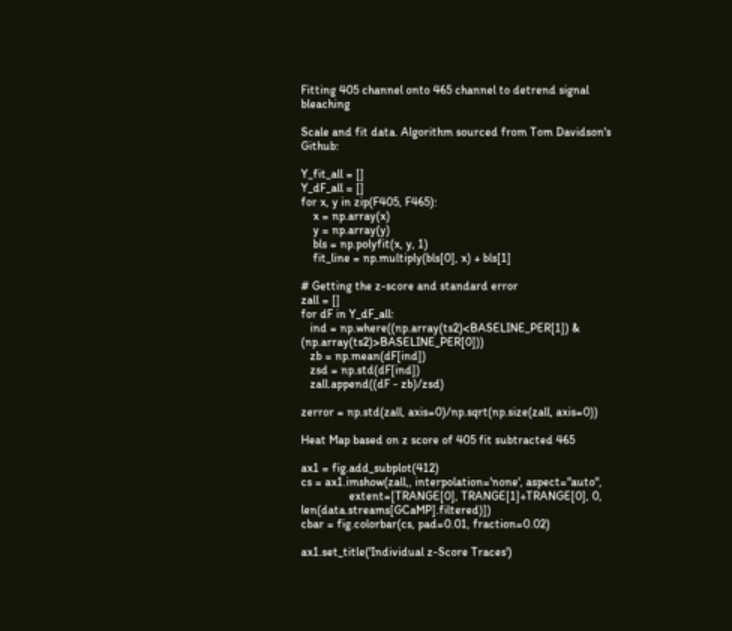Fitting 405 channel onto 465 channel to detrend signal bleaching

Scale and fit data. Algorithm sourced from Tom Davidson's Github:

Y_fit_all = []
Y_dF_all = []
for x, y in zip(F405, F465):
    x = np.array(x)
    y = np.array(y)
    bls = np.polyfit(x, y, 1)
    fit_line = np.multiply(bls[0], x) + bls[1]

# Getting the z-score and standard error
zall = []
for dF in Y_dF_all:
   ind = np.where((np.array(ts2)<BASELINE_PER[1]) & (np.array(ts2)>BASELINE_PER[0]))
   zb = np.mean(dF[ind])
   zsd = np.std(dF[ind])
   zall.append((dF - zb)/zsd)

zerror = np.std(zall, axis=0)/np.sqrt(np.size(zall, axis=0))

Heat Map based on z score of 405 fit subtracted 465

ax1 = fig.add_subplot(412)
cs = ax1.imshow(zall,, interpolation='none', aspect="auto",
                extent=[TRANGE[0], TRANGE[1]+TRANGE[0], 0, len(data.streams[GCaMP].filtered)])
cbar = fig.colorbar(cs, pad=0.01, fraction=0.02)

ax1.set_title('Individual z-Score Traces')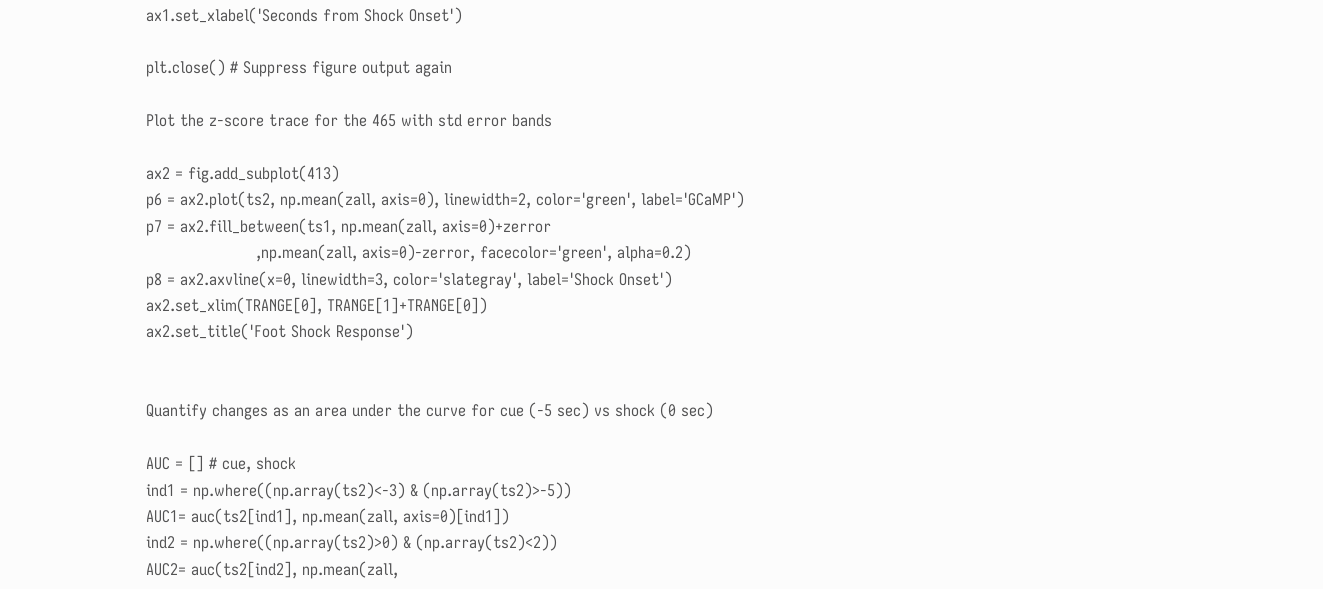ax1.set_xlabel('Seconds from Shock Onset')

plt.close() # Suppress figure output again

Plot the z-score trace for the 465 with std error bands

ax2 = fig.add_subplot(413)
p6 = ax2.plot(ts2, np.mean(zall, axis=0), linewidth=2, color='green', label='GCaMP')
p7 = ax2.fill_between(ts1, np.mean(zall, axis=0)+zerror
                      ,np.mean(zall, axis=0)-zerror, facecolor='green', alpha=0.2)
p8 = ax2.axvline(x=0, linewidth=3, color='slategray', label='Shock Onset')
ax2.set_xlim(TRANGE[0], TRANGE[1]+TRANGE[0])
ax2.set_title('Foot Shock Response')


Quantify changes as an area under the curve for cue (-5 sec) vs shock (0 sec)

AUC = [] # cue, shock
ind1 = np.where((np.array(ts2)<-3) & (np.array(ts2)>-5))
AUC1= auc(ts2[ind1], np.mean(zall, axis=0)[ind1])
ind2 = np.where((np.array(ts2)>0) & (np.array(ts2)<2))
AUC2= auc(ts2[ind2], np.mean(zall,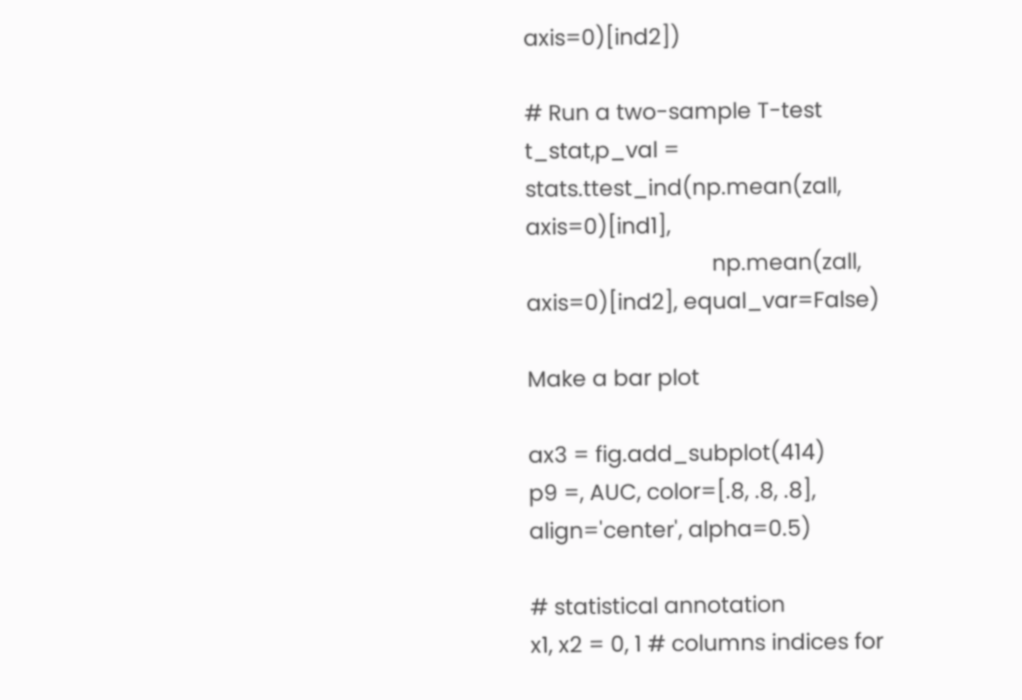axis=0)[ind2])

# Run a two-sample T-test
t_stat,p_val = stats.ttest_ind(np.mean(zall, axis=0)[ind1],
                               np.mean(zall, axis=0)[ind2], equal_var=False)

Make a bar plot

ax3 = fig.add_subplot(414)
p9 =, AUC, color=[.8, .8, .8], align='center', alpha=0.5)

# statistical annotation
x1, x2 = 0, 1 # columns indices for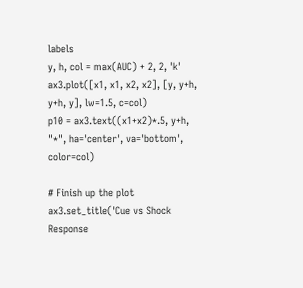labels
y, h, col = max(AUC) + 2, 2, 'k'
ax3.plot([x1, x1, x2, x2], [y, y+h, y+h, y], lw=1.5, c=col)
p10 = ax3.text((x1+x2)*.5, y+h, "*", ha='center', va='bottom', color=col)

# Finish up the plot
ax3.set_title('Cue vs Shock Response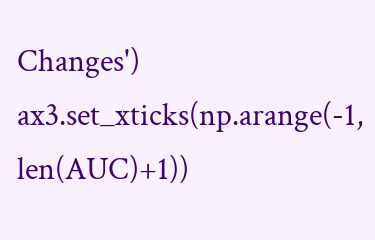Changes')
ax3.set_xticks(np.arange(-1, len(AUC)+1))